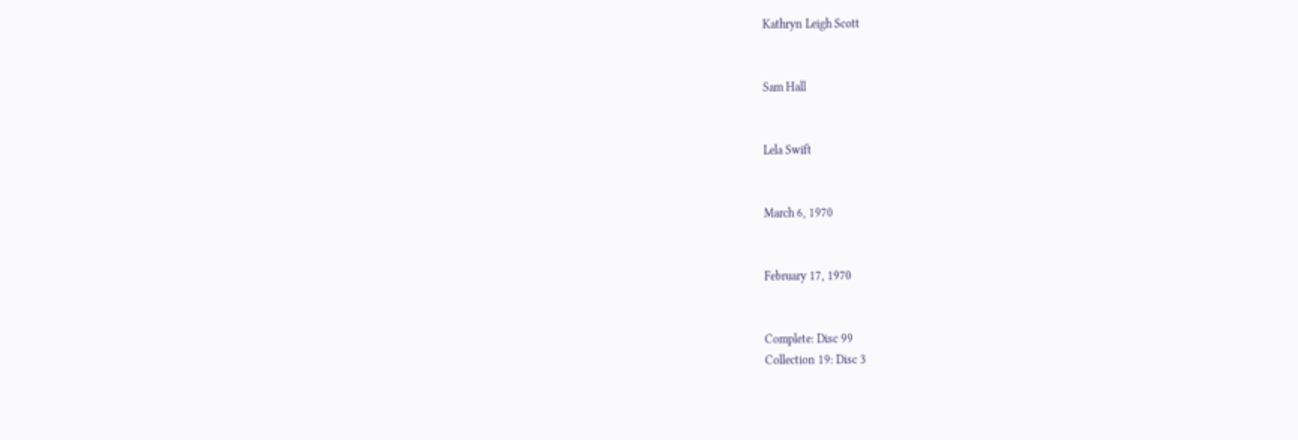Kathryn Leigh Scott


Sam Hall


Lela Swift


March 6, 1970


February 17, 1970


Complete: Disc 99
Collection 19: Disc 3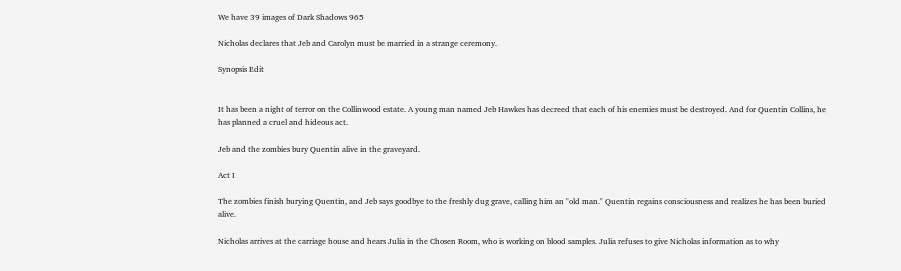We have 39 images of Dark Shadows 965

Nicholas declares that Jeb and Carolyn must be married in a strange ceremony.

Synopsis Edit


It has been a night of terror on the Collinwood estate. A young man named Jeb Hawkes has decreed that each of his enemies must be destroyed. And for Quentin Collins, he has planned a cruel and hideous act.

Jeb and the zombies bury Quentin alive in the graveyard.

Act I

The zombies finish burying Quentin, and Jeb says goodbye to the freshly dug grave, calling him an "old man." Quentin regains consciousness and realizes he has been buried alive.

Nicholas arrives at the carriage house and hears Julia in the Chosen Room, who is working on blood samples. Julia refuses to give Nicholas information as to why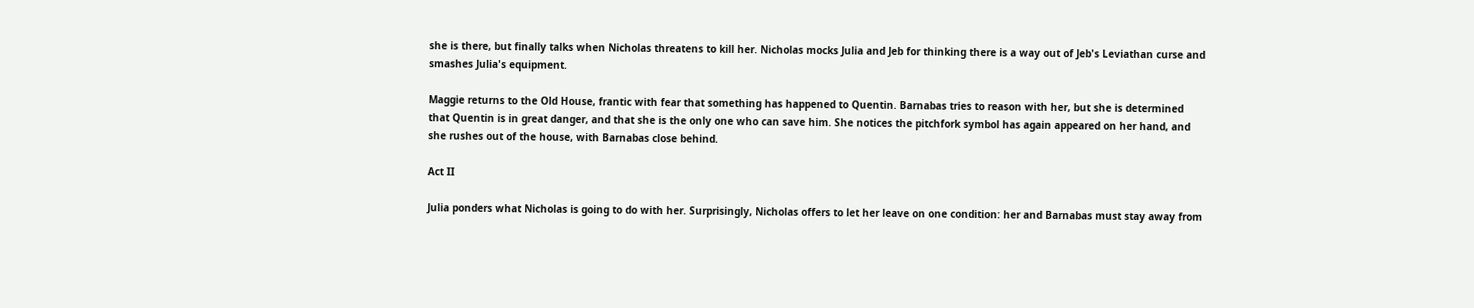she is there, but finally talks when Nicholas threatens to kill her. Nicholas mocks Julia and Jeb for thinking there is a way out of Jeb's Leviathan curse and smashes Julia's equipment.

Maggie returns to the Old House, frantic with fear that something has happened to Quentin. Barnabas tries to reason with her, but she is determined that Quentin is in great danger, and that she is the only one who can save him. She notices the pitchfork symbol has again appeared on her hand, and she rushes out of the house, with Barnabas close behind.

Act II

Julia ponders what Nicholas is going to do with her. Surprisingly, Nicholas offers to let her leave on one condition: her and Barnabas must stay away from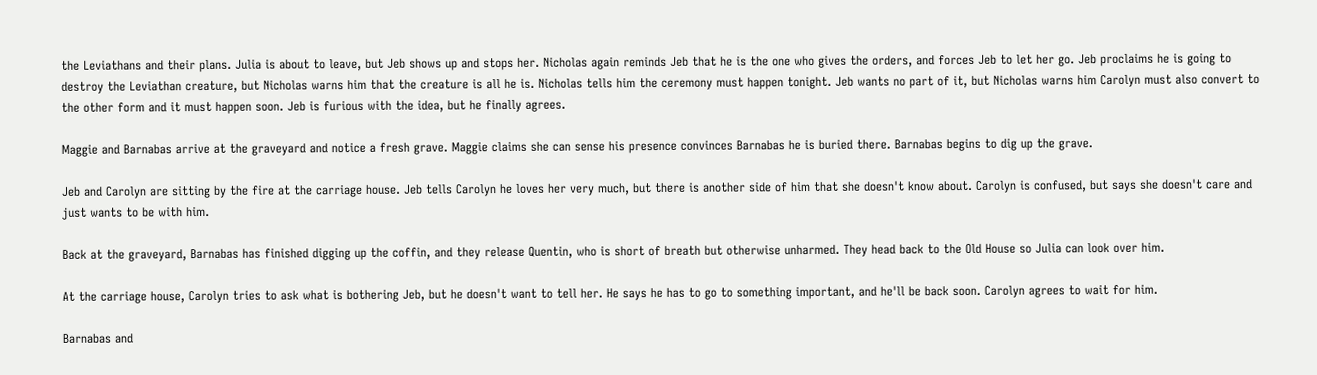the Leviathans and their plans. Julia is about to leave, but Jeb shows up and stops her. Nicholas again reminds Jeb that he is the one who gives the orders, and forces Jeb to let her go. Jeb proclaims he is going to destroy the Leviathan creature, but Nicholas warns him that the creature is all he is. Nicholas tells him the ceremony must happen tonight. Jeb wants no part of it, but Nicholas warns him Carolyn must also convert to the other form and it must happen soon. Jeb is furious with the idea, but he finally agrees.

Maggie and Barnabas arrive at the graveyard and notice a fresh grave. Maggie claims she can sense his presence convinces Barnabas he is buried there. Barnabas begins to dig up the grave.

Jeb and Carolyn are sitting by the fire at the carriage house. Jeb tells Carolyn he loves her very much, but there is another side of him that she doesn't know about. Carolyn is confused, but says she doesn't care and just wants to be with him.

Back at the graveyard, Barnabas has finished digging up the coffin, and they release Quentin, who is short of breath but otherwise unharmed. They head back to the Old House so Julia can look over him.

At the carriage house, Carolyn tries to ask what is bothering Jeb, but he doesn't want to tell her. He says he has to go to something important, and he'll be back soon. Carolyn agrees to wait for him.

Barnabas and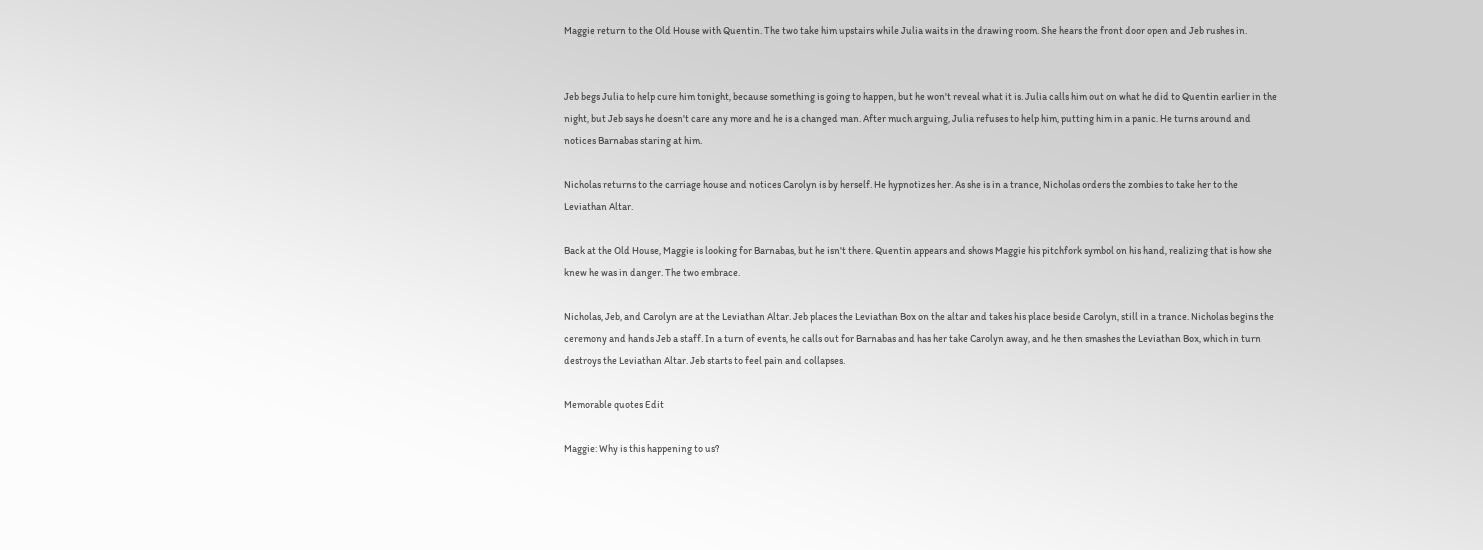Maggie return to the Old House with Quentin. The two take him upstairs while Julia waits in the drawing room. She hears the front door open and Jeb rushes in.


Jeb begs Julia to help cure him tonight, because something is going to happen, but he won't reveal what it is. Julia calls him out on what he did to Quentin earlier in the night, but Jeb says he doesn't care any more and he is a changed man. After much arguing, Julia refuses to help him, putting him in a panic. He turns around and notices Barnabas staring at him.

Nicholas returns to the carriage house and notices Carolyn is by herself. He hypnotizes her. As she is in a trance, Nicholas orders the zombies to take her to the Leviathan Altar.

Back at the Old House, Maggie is looking for Barnabas, but he isn't there. Quentin appears and shows Maggie his pitchfork symbol on his hand, realizing that is how she knew he was in danger. The two embrace.

Nicholas, Jeb, and Carolyn are at the Leviathan Altar. Jeb places the Leviathan Box on the altar and takes his place beside Carolyn, still in a trance. Nicholas begins the ceremony and hands Jeb a staff. In a turn of events, he calls out for Barnabas and has her take Carolyn away, and he then smashes the Leviathan Box, which in turn destroys the Leviathan Altar. Jeb starts to feel pain and collapses.

Memorable quotes Edit

Maggie: Why is this happening to us?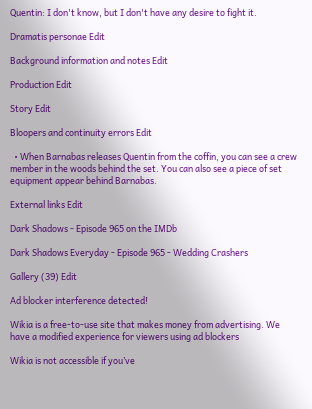Quentin: I don't know, but I don't have any desire to fight it.

Dramatis personae Edit

Background information and notes Edit

Production Edit

Story Edit

Bloopers and continuity errors Edit

  • When Barnabas releases Quentin from the coffin, you can see a crew member in the woods behind the set. You can also see a piece of set equipment appear behind Barnabas.

External links Edit

Dark Shadows - Episode 965 on the IMDb

Dark Shadows Everyday - Episode 965 - Wedding Crashers

Gallery (39) Edit

Ad blocker interference detected!

Wikia is a free-to-use site that makes money from advertising. We have a modified experience for viewers using ad blockers

Wikia is not accessible if you’ve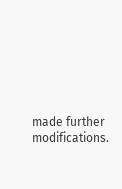made further modifications.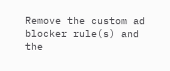Remove the custom ad blocker rule(s) and the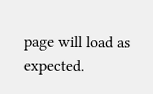page will load as expected.